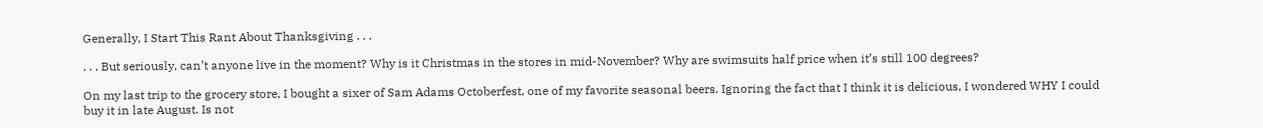Generally, I Start This Rant About Thanksgiving . . .

. . . But seriously, can’t anyone live in the moment? Why is it Christmas in the stores in mid-November? Why are swimsuits half price when it’s still 100 degrees?

On my last trip to the grocery store, I bought a sixer of Sam Adams Octoberfest, one of my favorite seasonal beers. Ignoring the fact that I think it is delicious, I wondered WHY I could buy it in late August. Is not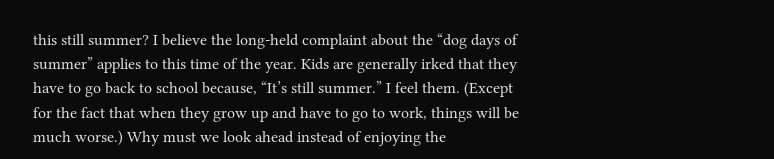this still summer? I believe the long-held complaint about the “dog days of summer” applies to this time of the year. Kids are generally irked that they have to go back to school because, “It’s still summer.” I feel them. (Except for the fact that when they grow up and have to go to work, things will be much worse.) Why must we look ahead instead of enjoying the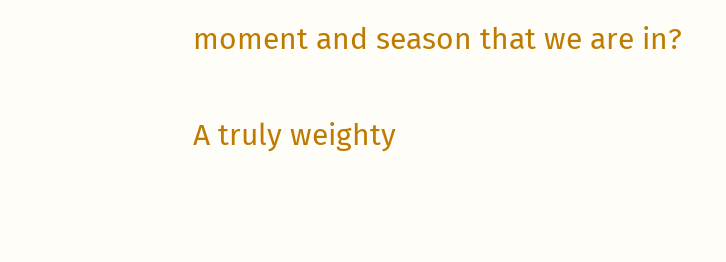moment and season that we are in?

A truly weighty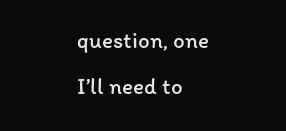question, one I’ll need to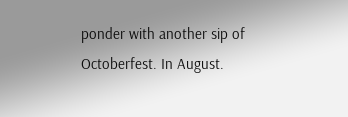ponder with another sip of Octoberfest. In August.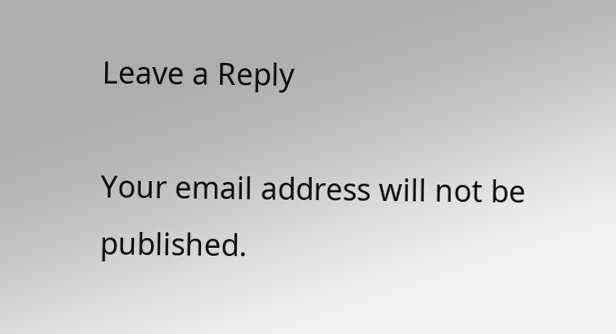Leave a Reply

Your email address will not be published.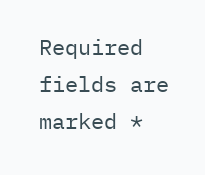Required fields are marked *